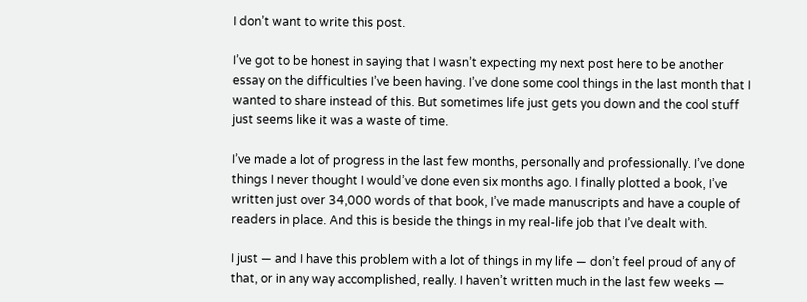I don’t want to write this post.

I’ve got to be honest in saying that I wasn’t expecting my next post here to be another essay on the difficulties I’ve been having. I’ve done some cool things in the last month that I wanted to share instead of this. But sometimes life just gets you down and the cool stuff just seems like it was a waste of time.

I’ve made a lot of progress in the last few months, personally and professionally. I’ve done things I never thought I would’ve done even six months ago. I finally plotted a book, I’ve written just over 34,000 words of that book, I’ve made manuscripts and have a couple of readers in place. And this is beside the things in my real-life job that I’ve dealt with.

I just — and I have this problem with a lot of things in my life — don’t feel proud of any of that, or in any way accomplished, really. I haven’t written much in the last few weeks —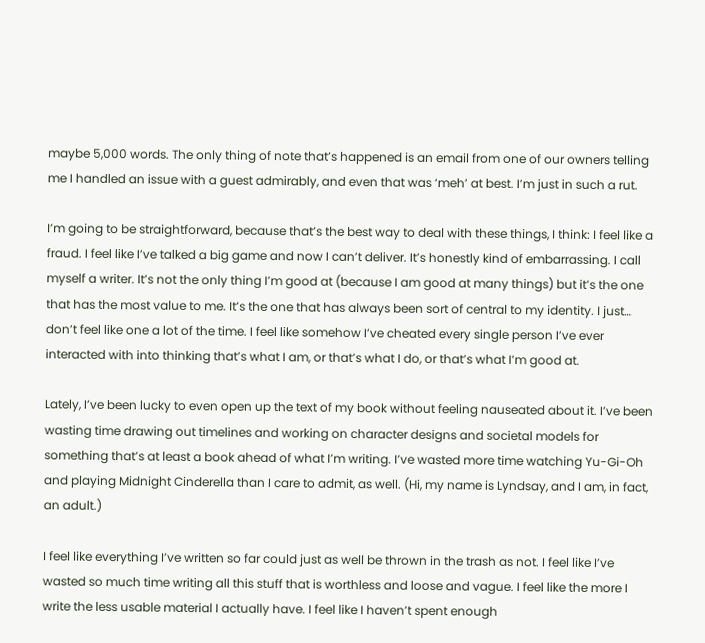maybe 5,000 words. The only thing of note that’s happened is an email from one of our owners telling me I handled an issue with a guest admirably, and even that was ‘meh’ at best. I’m just in such a rut.

I’m going to be straightforward, because that’s the best way to deal with these things, I think: I feel like a fraud. I feel like I’ve talked a big game and now I can’t deliver. It’s honestly kind of embarrassing. I call myself a writer. It’s not the only thing I’m good at (because I am good at many things) but it’s the one that has the most value to me. It’s the one that has always been sort of central to my identity. I just… don’t feel like one a lot of the time. I feel like somehow I’ve cheated every single person I’ve ever interacted with into thinking that’s what I am, or that’s what I do, or that’s what I’m good at.

Lately, I’ve been lucky to even open up the text of my book without feeling nauseated about it. I’ve been wasting time drawing out timelines and working on character designs and societal models for something that’s at least a book ahead of what I’m writing. I’ve wasted more time watching Yu-Gi-Oh and playing Midnight Cinderella than I care to admit, as well. (Hi, my name is Lyndsay, and I am, in fact, an adult.)

I feel like everything I’ve written so far could just as well be thrown in the trash as not. I feel like I’ve wasted so much time writing all this stuff that is worthless and loose and vague. I feel like the more I write the less usable material I actually have. I feel like I haven’t spent enough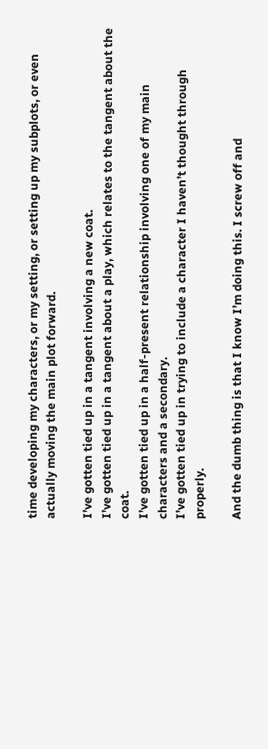time developing my characters, or my setting, or setting up my subplots, or even actually moving the main plot forward.

I’ve gotten tied up in a tangent involving a new coat.
I’ve gotten tied up in a tangent about a play, which relates to the tangent about the coat.
I’ve gotten tied up in a half-present relationship involving one of my main characters and a secondary.
I’ve gotten tied up in trying to include a character I haven’t thought through properly.

And the dumb thing is that I know I’m doing this. I screw off and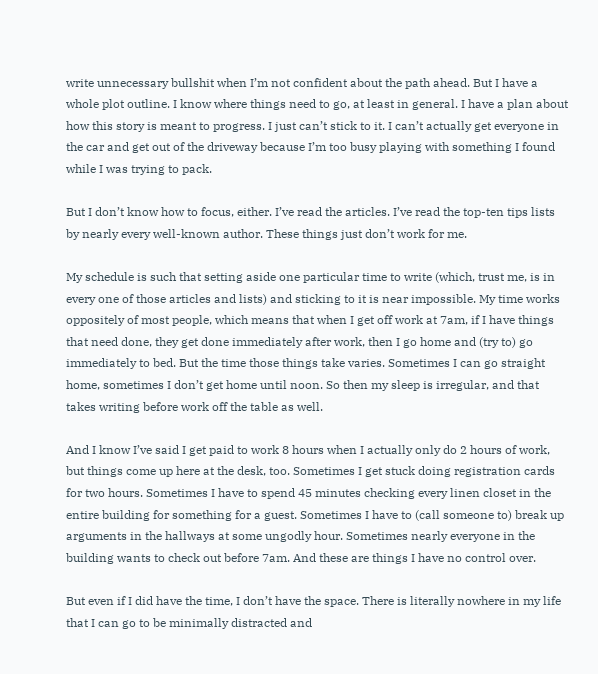write unnecessary bullshit when I’m not confident about the path ahead. But I have a whole plot outline. I know where things need to go, at least in general. I have a plan about how this story is meant to progress. I just can’t stick to it. I can’t actually get everyone in the car and get out of the driveway because I’m too busy playing with something I found while I was trying to pack.

But I don’t know how to focus, either. I’ve read the articles. I’ve read the top-ten tips lists by nearly every well-known author. These things just don’t work for me.

My schedule is such that setting aside one particular time to write (which, trust me, is in every one of those articles and lists) and sticking to it is near impossible. My time works oppositely of most people, which means that when I get off work at 7am, if I have things that need done, they get done immediately after work, then I go home and (try to) go immediately to bed. But the time those things take varies. Sometimes I can go straight home, sometimes I don’t get home until noon. So then my sleep is irregular, and that takes writing before work off the table as well.

And I know I’ve said I get paid to work 8 hours when I actually only do 2 hours of work, but things come up here at the desk, too. Sometimes I get stuck doing registration cards for two hours. Sometimes I have to spend 45 minutes checking every linen closet in the entire building for something for a guest. Sometimes I have to (call someone to) break up arguments in the hallways at some ungodly hour. Sometimes nearly everyone in the building wants to check out before 7am. And these are things I have no control over.

But even if I did have the time, I don’t have the space. There is literally nowhere in my life that I can go to be minimally distracted and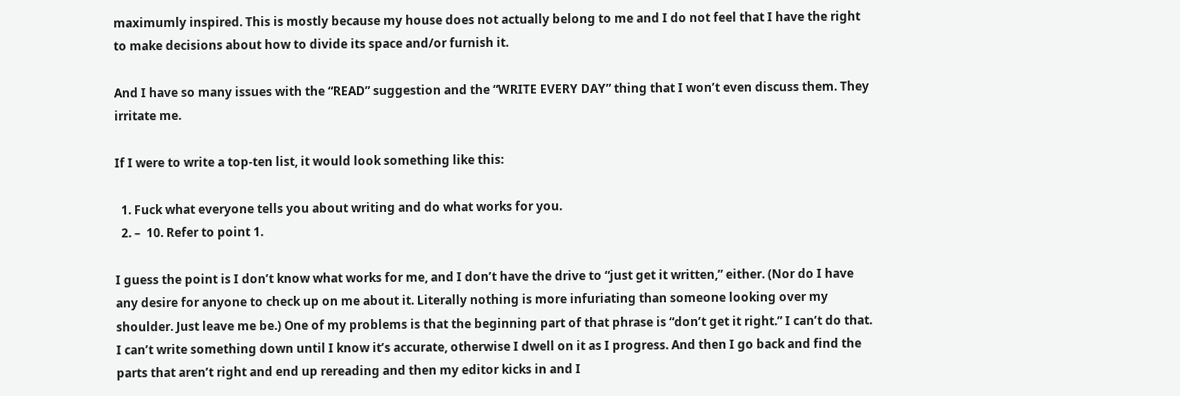maximumly inspired. This is mostly because my house does not actually belong to me and I do not feel that I have the right to make decisions about how to divide its space and/or furnish it.

And I have so many issues with the “READ” suggestion and the “WRITE EVERY DAY” thing that I won’t even discuss them. They irritate me.

If I were to write a top-ten list, it would look something like this:

  1. Fuck what everyone tells you about writing and do what works for you.
  2. –  10. Refer to point 1.

I guess the point is I don’t know what works for me, and I don’t have the drive to “just get it written,” either. (Nor do I have any desire for anyone to check up on me about it. Literally nothing is more infuriating than someone looking over my shoulder. Just leave me be.) One of my problems is that the beginning part of that phrase is “don’t get it right.” I can’t do that. I can’t write something down until I know it’s accurate, otherwise I dwell on it as I progress. And then I go back and find the parts that aren’t right and end up rereading and then my editor kicks in and I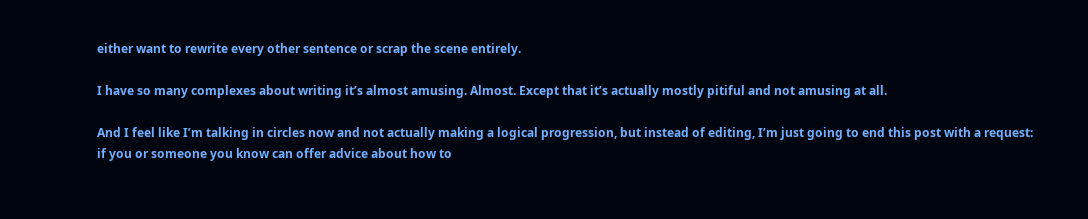either want to rewrite every other sentence or scrap the scene entirely.

I have so many complexes about writing it’s almost amusing. Almost. Except that it’s actually mostly pitiful and not amusing at all.

And I feel like I’m talking in circles now and not actually making a logical progression, but instead of editing, I’m just going to end this post with a request: if you or someone you know can offer advice about how to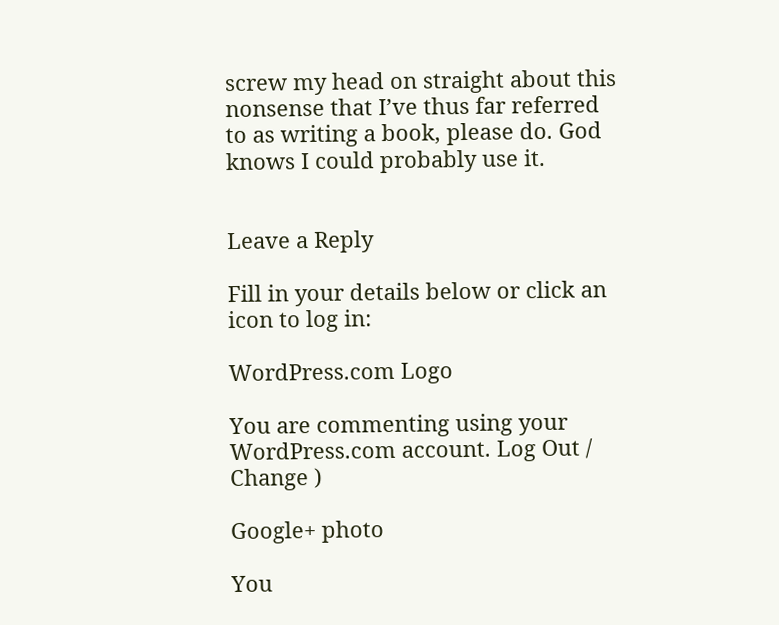screw my head on straight about this nonsense that I’ve thus far referred to as writing a book, please do. God knows I could probably use it.


Leave a Reply

Fill in your details below or click an icon to log in:

WordPress.com Logo

You are commenting using your WordPress.com account. Log Out /  Change )

Google+ photo

You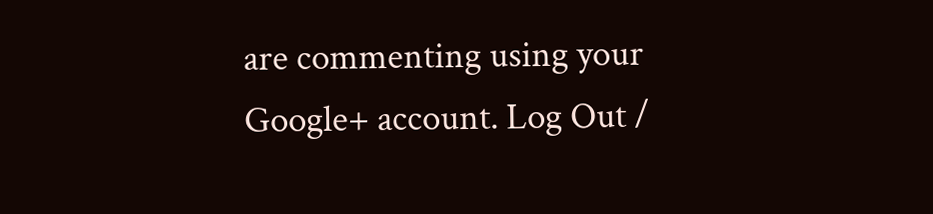are commenting using your Google+ account. Log Out /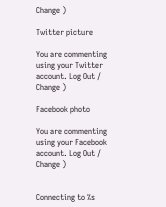Change )

Twitter picture

You are commenting using your Twitter account. Log Out /  Change )

Facebook photo

You are commenting using your Facebook account. Log Out /  Change )


Connecting to %s